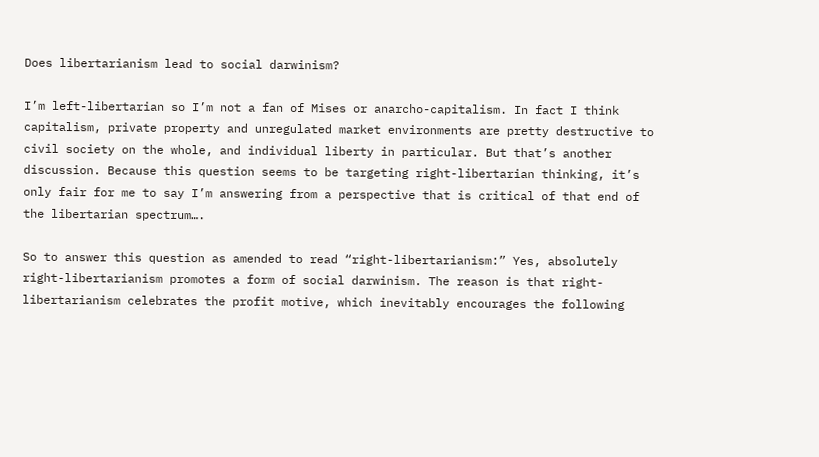Does libertarianism lead to social darwinism?

I’m left-libertarian so I’m not a fan of Mises or anarcho-capitalism. In fact I think capitalism, private property and unregulated market environments are pretty destructive to civil society on the whole, and individual liberty in particular. But that’s another discussion. Because this question seems to be targeting right-libertarian thinking, it’s only fair for me to say I’m answering from a perspective that is critical of that end of the libertarian spectrum….

So to answer this question as amended to read “right-libertarianism:” Yes, absolutely right-libertarianism promotes a form of social darwinism. The reason is that right-libertarianism celebrates the profit motive, which inevitably encourages the following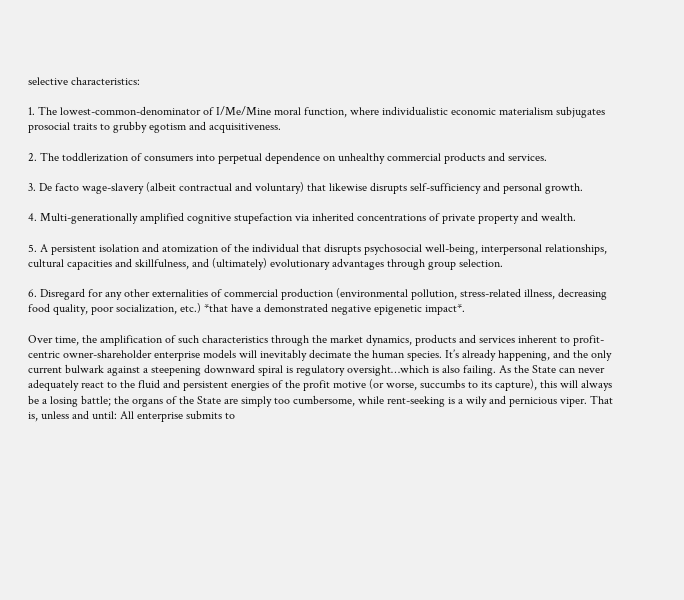selective characteristics:

1. The lowest-common-denominator of I/Me/Mine moral function, where individualistic economic materialism subjugates prosocial traits to grubby egotism and acquisitiveness.

2. The toddlerization of consumers into perpetual dependence on unhealthy commercial products and services.

3. De facto wage-slavery (albeit contractual and voluntary) that likewise disrupts self-sufficiency and personal growth.

4. Multi-generationally amplified cognitive stupefaction via inherited concentrations of private property and wealth.

5. A persistent isolation and atomization of the individual that disrupts psychosocial well-being, interpersonal relationships, cultural capacities and skillfulness, and (ultimately) evolutionary advantages through group selection.

6. Disregard for any other externalities of commercial production (environmental pollution, stress-related illness, decreasing food quality, poor socialization, etc.) *that have a demonstrated negative epigenetic impact*.

Over time, the amplification of such characteristics through the market dynamics, products and services inherent to profit-centric owner-shareholder enterprise models will inevitably decimate the human species. It’s already happening, and the only current bulwark against a steepening downward spiral is regulatory oversight…which is also failing. As the State can never adequately react to the fluid and persistent energies of the profit motive (or worse, succumbs to its capture), this will always be a losing battle; the organs of the State are simply too cumbersome, while rent-seeking is a wily and pernicious viper. That is, unless and until: All enterprise submits to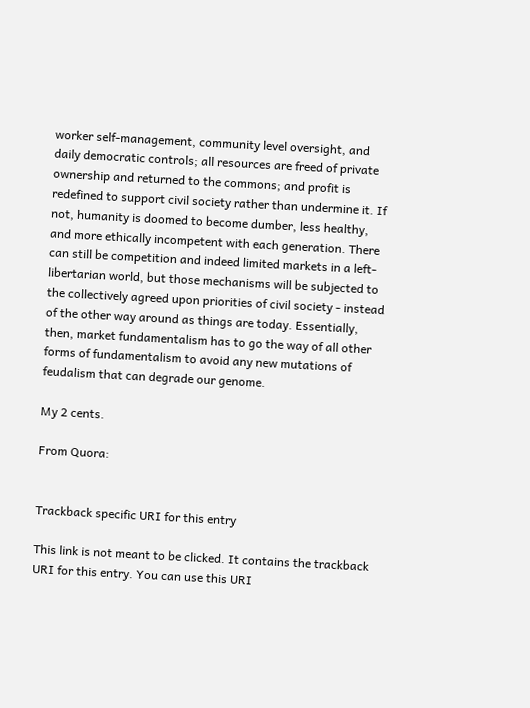worker self-management, community level oversight, and daily democratic controls; all resources are freed of private ownership and returned to the commons; and profit is redefined to support civil society rather than undermine it. If not, humanity is doomed to become dumber, less healthy, and more ethically incompetent with each generation. There can still be competition and indeed limited markets in a left-libertarian world, but those mechanisms will be subjected to the collectively agreed upon priorities of civil society - instead of the other way around as things are today. Essentially, then, market fundamentalism has to go the way of all other forms of fundamentalism to avoid any new mutations of feudalism that can degrade our genome.

My 2 cents.

From Quora:


Trackback specific URI for this entry

This link is not meant to be clicked. It contains the trackback URI for this entry. You can use this URI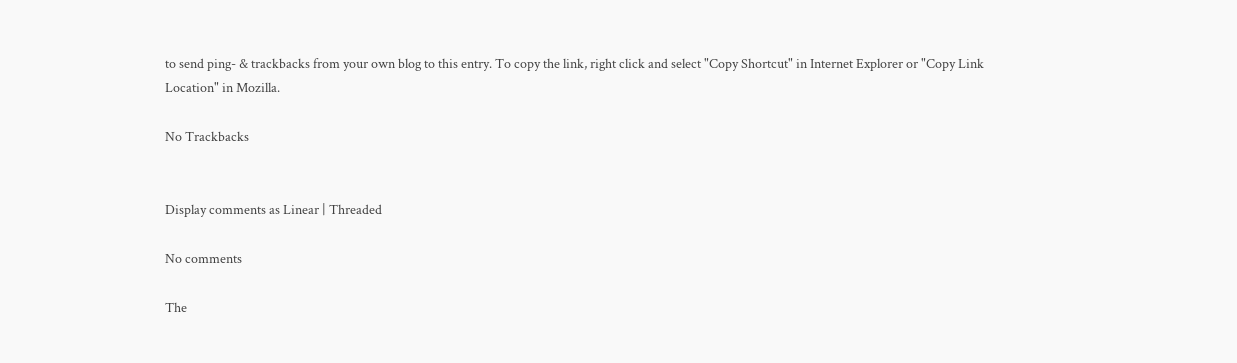to send ping- & trackbacks from your own blog to this entry. To copy the link, right click and select "Copy Shortcut" in Internet Explorer or "Copy Link Location" in Mozilla.

No Trackbacks


Display comments as Linear | Threaded

No comments

The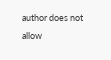author does not allow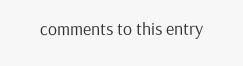comments to this entry